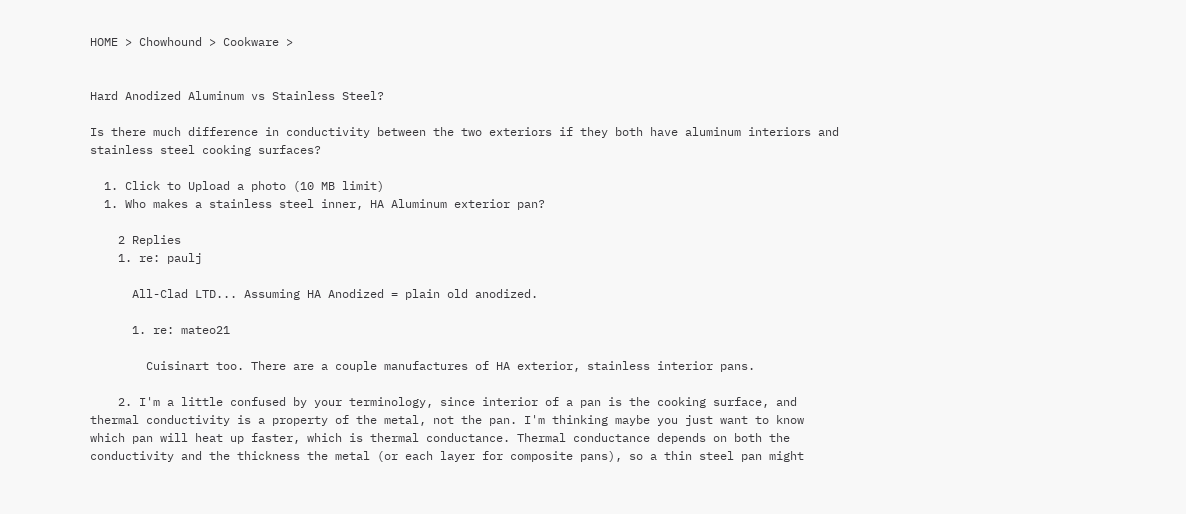HOME > Chowhound > Cookware >


Hard Anodized Aluminum vs Stainless Steel?

Is there much difference in conductivity between the two exteriors if they both have aluminum interiors and stainless steel cooking surfaces?

  1. Click to Upload a photo (10 MB limit)
  1. Who makes a stainless steel inner, HA Aluminum exterior pan?

    2 Replies
    1. re: paulj

      All-Clad LTD... Assuming HA Anodized = plain old anodized.

      1. re: mateo21

        Cuisinart too. There are a couple manufactures of HA exterior, stainless interior pans.

    2. I'm a little confused by your terminology, since interior of a pan is the cooking surface, and thermal conductivity is a property of the metal, not the pan. I'm thinking maybe you just want to know which pan will heat up faster, which is thermal conductance. Thermal conductance depends on both the conductivity and the thickness the metal (or each layer for composite pans), so a thin steel pan might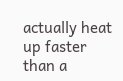actually heat up faster than a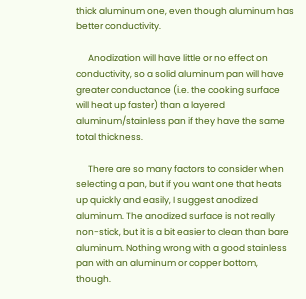thick aluminum one, even though aluminum has better conductivity.

      Anodization will have little or no effect on conductivity, so a solid aluminum pan will have greater conductance (i.e. the cooking surface will heat up faster) than a layered aluminum/stainless pan if they have the same total thickness.

      There are so many factors to consider when selecting a pan, but if you want one that heats up quickly and easily, I suggest anodized aluminum. The anodized surface is not really non-stick, but it is a bit easier to clean than bare aluminum. Nothing wrong with a good stainless pan with an aluminum or copper bottom, though.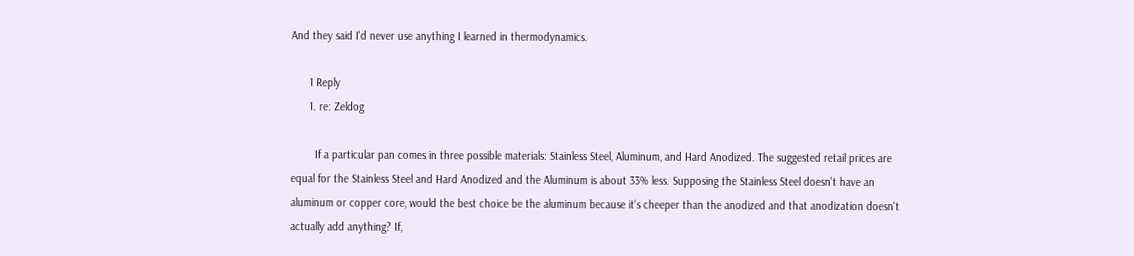And they said I'd never use anything I learned in thermodynamics.

      1 Reply
      1. re: Zeldog

        If a particular pan comes in three possible materials: Stainless Steel, Aluminum, and Hard Anodized. The suggested retail prices are equal for the Stainless Steel and Hard Anodized and the Aluminum is about 33% less. Supposing the Stainless Steel doesn't have an aluminum or copper core, would the best choice be the aluminum because it's cheeper than the anodized and that anodization doesn't actually add anything? If,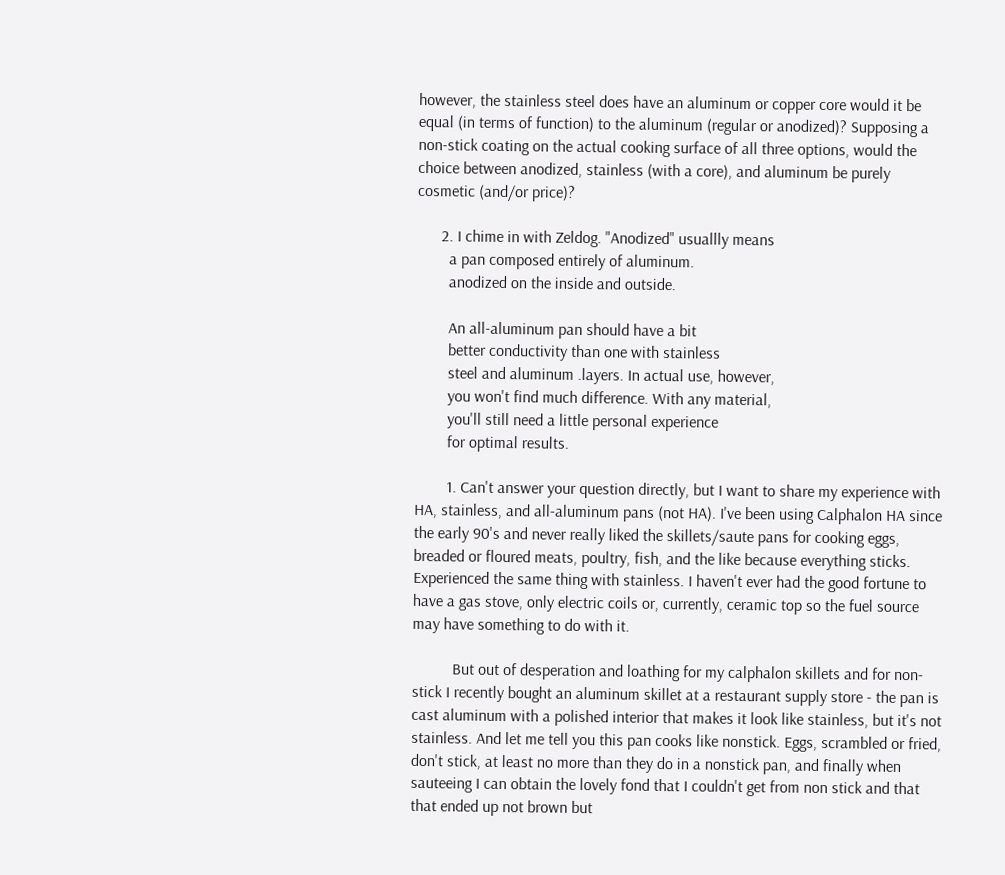however, the stainless steel does have an aluminum or copper core would it be equal (in terms of function) to the aluminum (regular or anodized)? Supposing a non-stick coating on the actual cooking surface of all three options, would the choice between anodized, stainless (with a core), and aluminum be purely cosmetic (and/or price)?

      2. I chime in with Zeldog. "Anodized" usuallly means
        a pan composed entirely of aluminum.
        anodized on the inside and outside.

        An all-aluminum pan should have a bit
        better conductivity than one with stainless
        steel and aluminum .layers. In actual use, however,
        you won't find much difference. With any material,
        you'll still need a little personal experience
        for optimal results.

        1. Can't answer your question directly, but I want to share my experience with HA, stainless, and all-aluminum pans (not HA). I've been using Calphalon HA since the early 90's and never really liked the skillets/saute pans for cooking eggs, breaded or floured meats, poultry, fish, and the like because everything sticks. Experienced the same thing with stainless. I haven't ever had the good fortune to have a gas stove, only electric coils or, currently, ceramic top so the fuel source may have something to do with it.

          But out of desperation and loathing for my calphalon skillets and for non-stick I recently bought an aluminum skillet at a restaurant supply store - the pan is cast aluminum with a polished interior that makes it look like stainless, but it's not stainless. And let me tell you this pan cooks like nonstick. Eggs, scrambled or fried, don't stick, at least no more than they do in a nonstick pan, and finally when sauteeing I can obtain the lovely fond that I couldn't get from non stick and that that ended up not brown but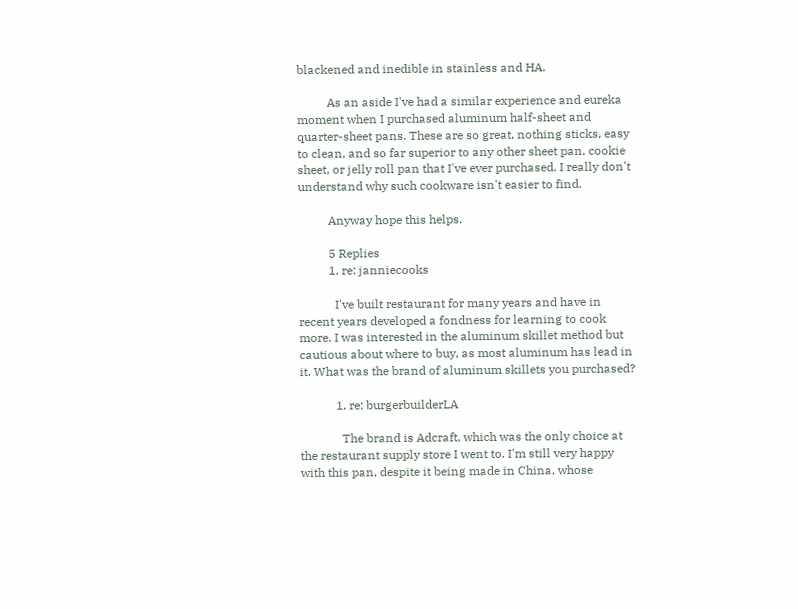blackened and inedible in stainless and HA.

          As an aside I've had a similar experience and eureka moment when I purchased aluminum half-sheet and quarter-sheet pans. These are so great, nothing sticks, easy to clean, and so far superior to any other sheet pan, cookie sheet, or jelly roll pan that I've ever purchased. I really don't understand why such cookware isn't easier to find.

          Anyway hope this helps.

          5 Replies
          1. re: janniecooks

            I've built restaurant for many years and have in recent years developed a fondness for learning to cook more. I was interested in the aluminum skillet method but cautious about where to buy, as most aluminum has lead in it. What was the brand of aluminum skillets you purchased?

            1. re: burgerbuilderLA

              The brand is Adcraft, which was the only choice at the restaurant supply store I went to. I'm still very happy with this pan, despite it being made in China, whose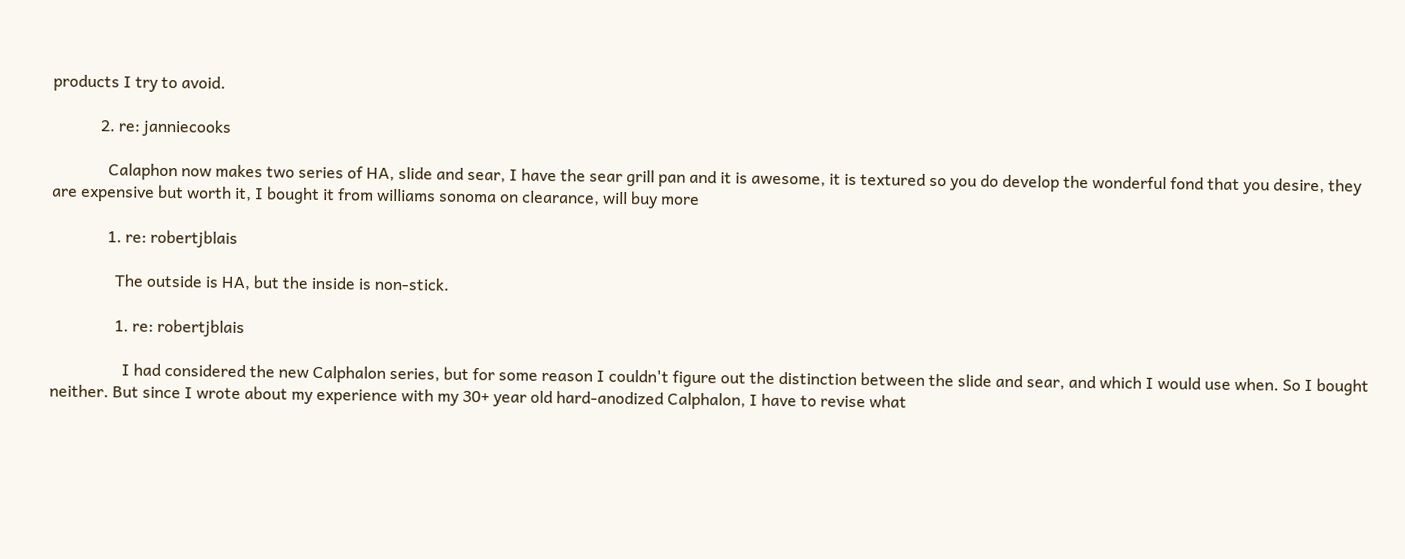products I try to avoid.

            2. re: janniecooks

              Calaphon now makes two series of HA, slide and sear, I have the sear grill pan and it is awesome, it is textured so you do develop the wonderful fond that you desire, they are expensive but worth it, I bought it from williams sonoma on clearance, will buy more

              1. re: robertjblais

                The outside is HA, but the inside is non-stick.

                1. re: robertjblais

                  I had considered the new Calphalon series, but for some reason I couldn't figure out the distinction between the slide and sear, and which I would use when. So I bought neither. But since I wrote about my experience with my 30+ year old hard-anodized Calphalon, I have to revise what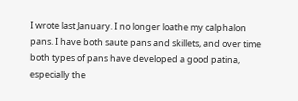I wrote last January. I no longer loathe my calphalon pans. I have both saute pans and skillets, and over time both types of pans have developed a good patina, especially the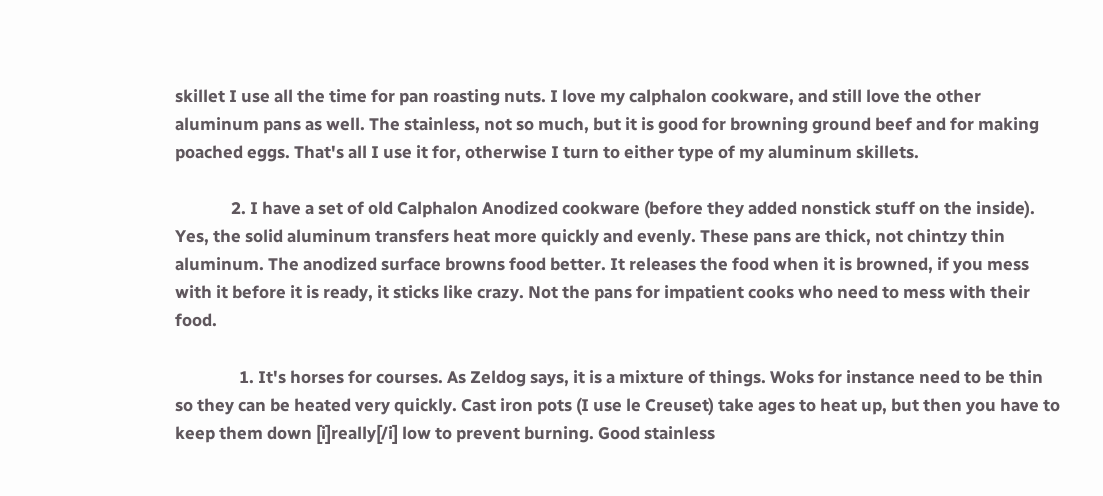skillet I use all the time for pan roasting nuts. I love my calphalon cookware, and still love the other aluminum pans as well. The stainless, not so much, but it is good for browning ground beef and for making poached eggs. That's all I use it for, otherwise I turn to either type of my aluminum skillets.

              2. I have a set of old Calphalon Anodized cookware (before they added nonstick stuff on the inside). Yes, the solid aluminum transfers heat more quickly and evenly. These pans are thick, not chintzy thin aluminum. The anodized surface browns food better. It releases the food when it is browned, if you mess with it before it is ready, it sticks like crazy. Not the pans for impatient cooks who need to mess with their food.

                1. It's horses for courses. As Zeldog says, it is a mixture of things. Woks for instance need to be thin so they can be heated very quickly. Cast iron pots (I use le Creuset) take ages to heat up, but then you have to keep them down [i]really[/i] low to prevent burning. Good stainless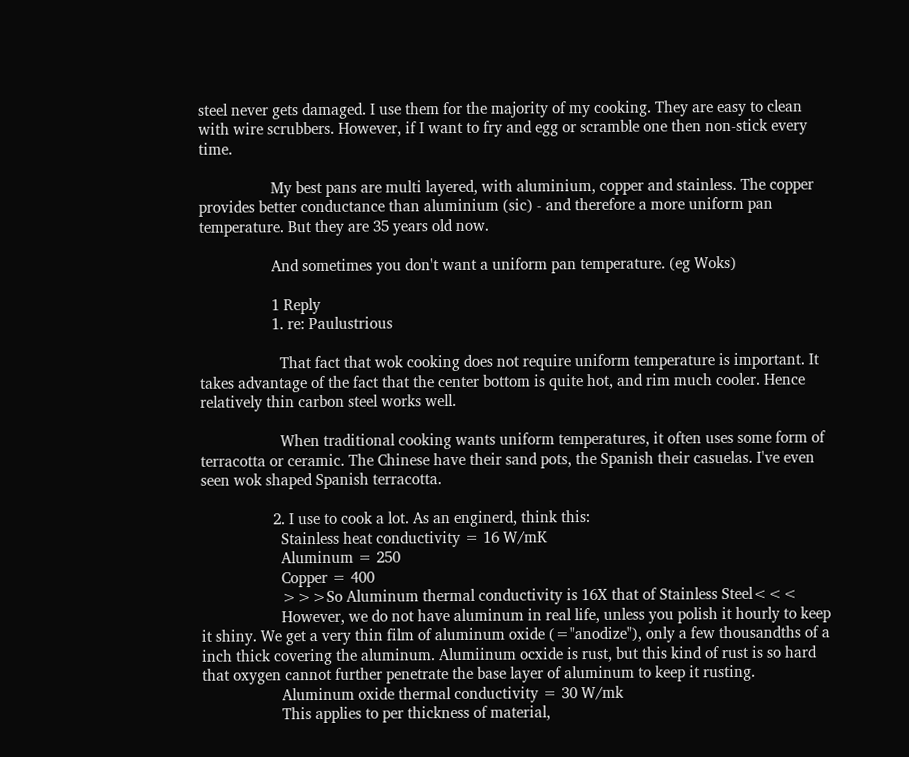steel never gets damaged. I use them for the majority of my cooking. They are easy to clean with wire scrubbers. However, if I want to fry and egg or scramble one then non-stick every time.

                  My best pans are multi layered, with aluminium, copper and stainless. The copper provides better conductance than aluminium (sic) - and therefore a more uniform pan temperature. But they are 35 years old now.

                  And sometimes you don't want a uniform pan temperature. (eg Woks)

                  1 Reply
                  1. re: Paulustrious

                    That fact that wok cooking does not require uniform temperature is important. It takes advantage of the fact that the center bottom is quite hot, and rim much cooler. Hence relatively thin carbon steel works well.

                    When traditional cooking wants uniform temperatures, it often uses some form of terracotta or ceramic. The Chinese have their sand pots, the Spanish their casuelas. I've even seen wok shaped Spanish terracotta.

                  2. I use to cook a lot. As an enginerd, think this:
                    Stainless heat conductivity = 16 W/mK
                    Aluminum = 250
                    Copper = 400
                    >>>So Aluminum thermal conductivity is 16X that of Stainless Steel<<<
                    However, we do not have aluminum in real life, unless you polish it hourly to keep it shiny. We get a very thin film of aluminum oxide (="anodize"), only a few thousandths of a inch thick covering the aluminum. Alumiinum ocxide is rust, but this kind of rust is so hard that oxygen cannot further penetrate the base layer of aluminum to keep it rusting.
                    Aluminum oxide thermal conductivity = 30 W/mk
                    This applies to per thickness of material,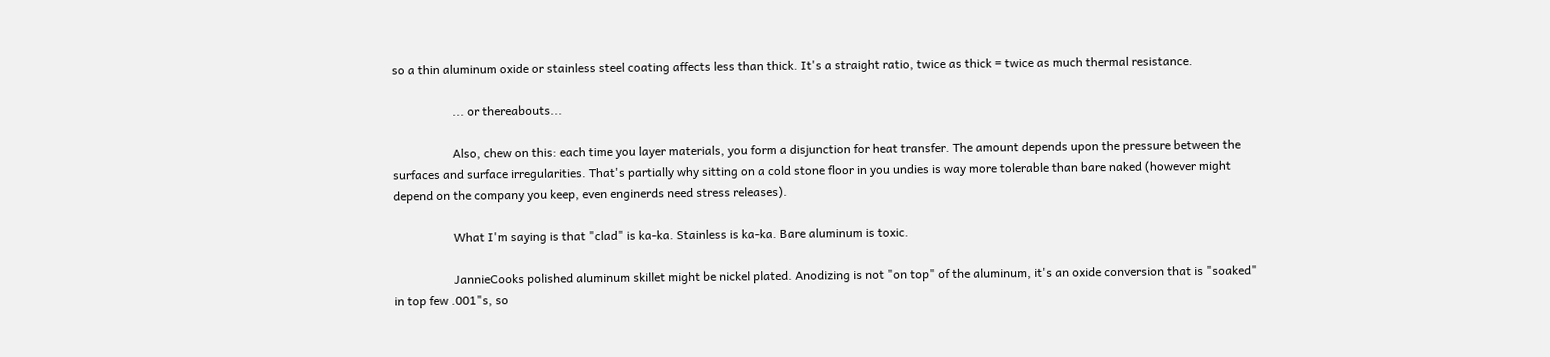so a thin aluminum oxide or stainless steel coating affects less than thick. It's a straight ratio, twice as thick = twice as much thermal resistance.

                    ... or thereabouts...

                    Also, chew on this: each time you layer materials, you form a disjunction for heat transfer. The amount depends upon the pressure between the surfaces and surface irregularities. That's partially why sitting on a cold stone floor in you undies is way more tolerable than bare naked (however might depend on the company you keep, even enginerds need stress releases).

                    What I'm saying is that "clad" is ka-ka. Stainless is ka-ka. Bare aluminum is toxic.

                    JannieCooks polished aluminum skillet might be nickel plated. Anodizing is not "on top" of the aluminum, it's an oxide conversion that is "soaked" in top few .001"s, so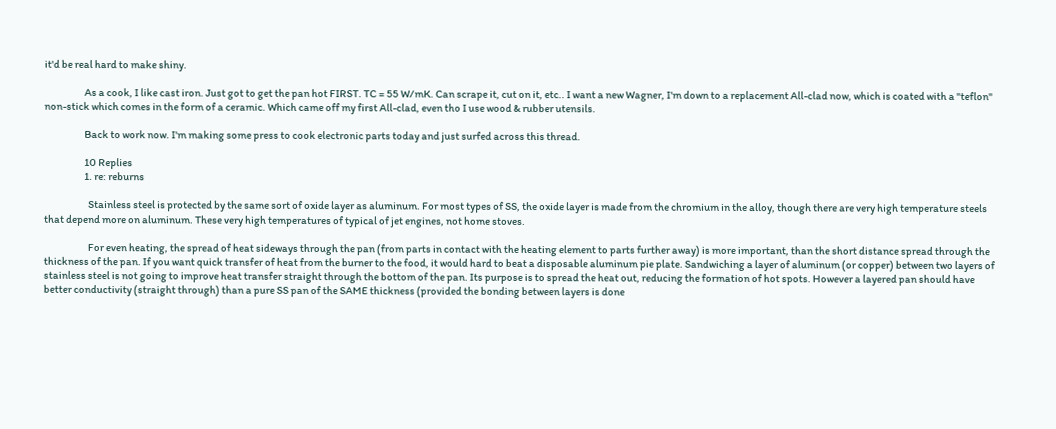it'd be real hard to make shiny.

                    As a cook, I like cast iron. Just got to get the pan hot FIRST. TC = 55 W/mK. Can scrape it, cut on it, etc.. I want a new Wagner, I'm down to a replacement All-clad now, which is coated with a "teflon" non-stick which comes in the form of a ceramic. Which came off my first All-clad, even tho I use wood & rubber utensils.

                    Back to work now. I'm making some press to cook electronic parts today and just surfed across this thread.

                    10 Replies
                    1. re: reburns

                      Stainless steel is protected by the same sort of oxide layer as aluminum. For most types of SS, the oxide layer is made from the chromium in the alloy, though there are very high temperature steels that depend more on aluminum. These very high temperatures of typical of jet engines, not home stoves.

                      For even heating, the spread of heat sideways through the pan (from parts in contact with the heating element to parts further away) is more important, than the short distance spread through the thickness of the pan. If you want quick transfer of heat from the burner to the food, it would hard to beat a disposable aluminum pie plate. Sandwiching a layer of aluminum (or copper) between two layers of stainless steel is not going to improve heat transfer straight through the bottom of the pan. Its purpose is to spread the heat out, reducing the formation of hot spots. However a layered pan should have better conductivity (straight through) than a pure SS pan of the SAME thickness (provided the bonding between layers is done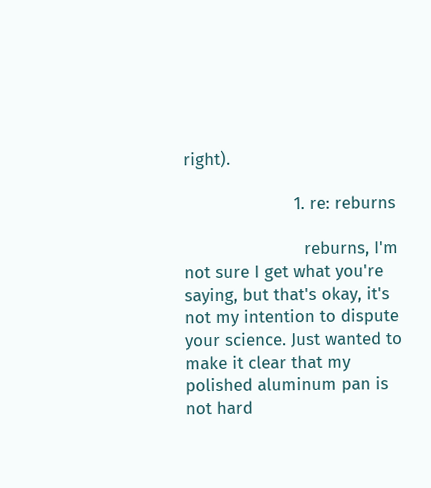right).

                      1. re: reburns

                        reburns, I'm not sure I get what you're saying, but that's okay, it's not my intention to dispute your science. Just wanted to make it clear that my polished aluminum pan is not hard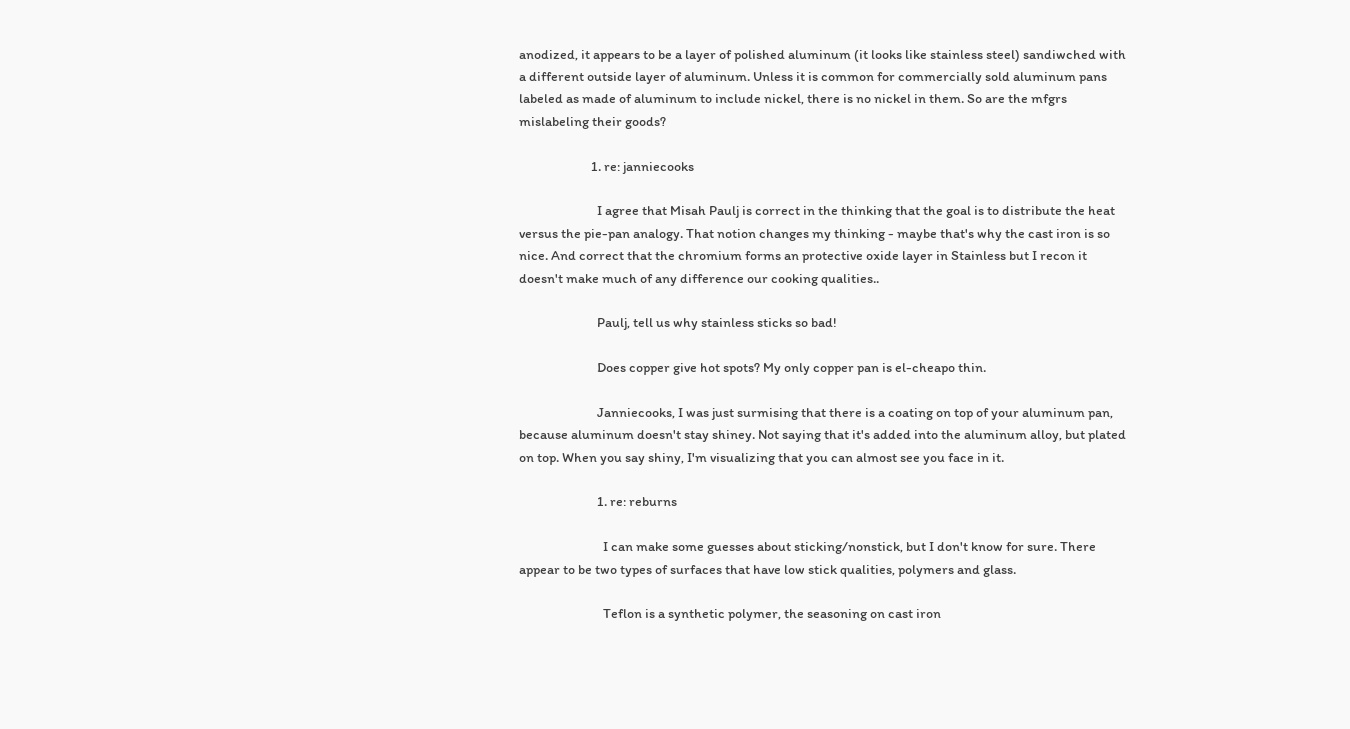anodized, it appears to be a layer of polished aluminum (it looks like stainless steel) sandiwched with a different outside layer of aluminum. Unless it is common for commercially sold aluminum pans labeled as made of aluminum to include nickel, there is no nickel in them. So are the mfgrs mislabeling their goods?

                        1. re: janniecooks

                          I agree that Misah Paulj is correct in the thinking that the goal is to distribute the heat versus the pie-pan analogy. That notion changes my thinking - maybe that's why the cast iron is so nice. And correct that the chromium forms an protective oxide layer in Stainless but I recon it doesn't make much of any difference our cooking qualities..

                          Paulj, tell us why stainless sticks so bad!

                          Does copper give hot spots? My only copper pan is el-cheapo thin.

                          Janniecooks, I was just surmising that there is a coating on top of your aluminum pan, because aluminum doesn't stay shiney. Not saying that it's added into the aluminum alloy, but plated on top. When you say shiny, I'm visualizing that you can almost see you face in it.

                          1. re: reburns

                            I can make some guesses about sticking/nonstick, but I don't know for sure. There appear to be two types of surfaces that have low stick qualities, polymers and glass.

                            Teflon is a synthetic polymer, the seasoning on cast iron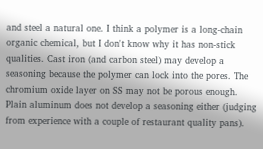and steel a natural one. I think a polymer is a long-chain organic chemical, but I don't know why it has non-stick qualities. Cast iron (and carbon steel) may develop a seasoning because the polymer can lock into the pores. The chromium oxide layer on SS may not be porous enough. Plain aluminum does not develop a seasoning either (judging from experience with a couple of restaurant quality pans).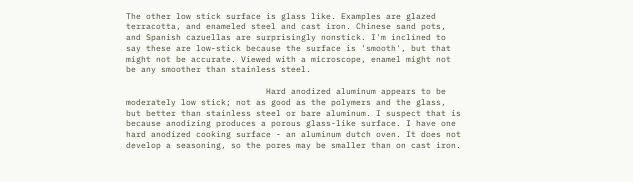The other low stick surface is glass like. Examples are glazed terracotta, and enameled steel and cast iron. Chinese sand pots, and Spanish cazuellas are surprisingly nonstick. I'm inclined to say these are low-stick because the surface is 'smooth', but that might not be accurate. Viewed with a microscope, enamel might not be any smoother than stainless steel.

                            Hard anodized aluminum appears to be moderately low stick; not as good as the polymers and the glass, but better than stainless steel or bare aluminum. I suspect that is because anodizing produces a porous glass-like surface. I have one hard anodized cooking surface - an aluminum dutch oven. It does not develop a seasoning, so the pores may be smaller than on cast iron.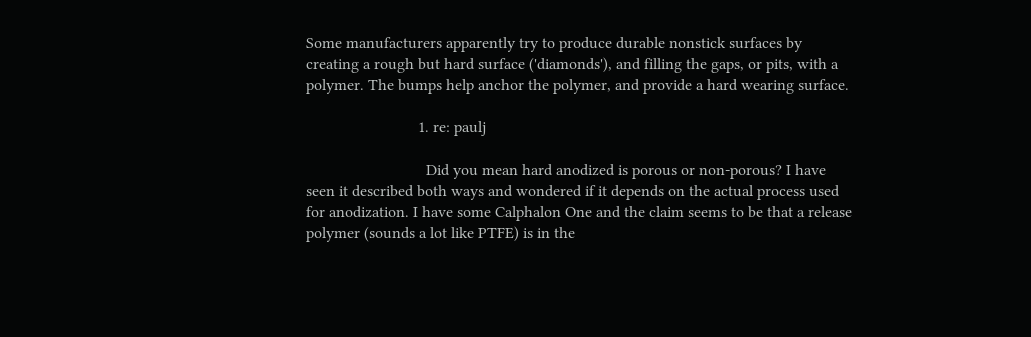Some manufacturers apparently try to produce durable nonstick surfaces by creating a rough but hard surface ('diamonds'), and filling the gaps, or pits, with a polymer. The bumps help anchor the polymer, and provide a hard wearing surface.

                            1. re: paulj

                              Did you mean hard anodized is porous or non-porous? I have seen it described both ways and wondered if it depends on the actual process used for anodization. I have some Calphalon One and the claim seems to be that a release polymer (sounds a lot like PTFE) is in the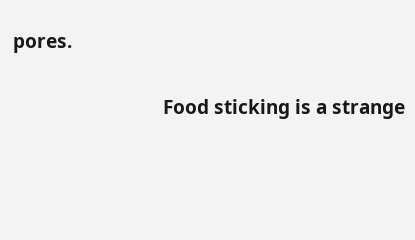pores.

                              Food sticking is a strange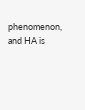phenomenon, and HA is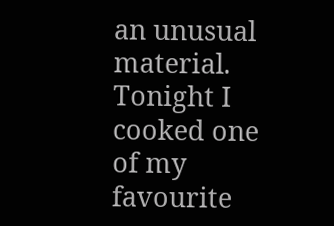an unusual material. Tonight I cooked one of my favourite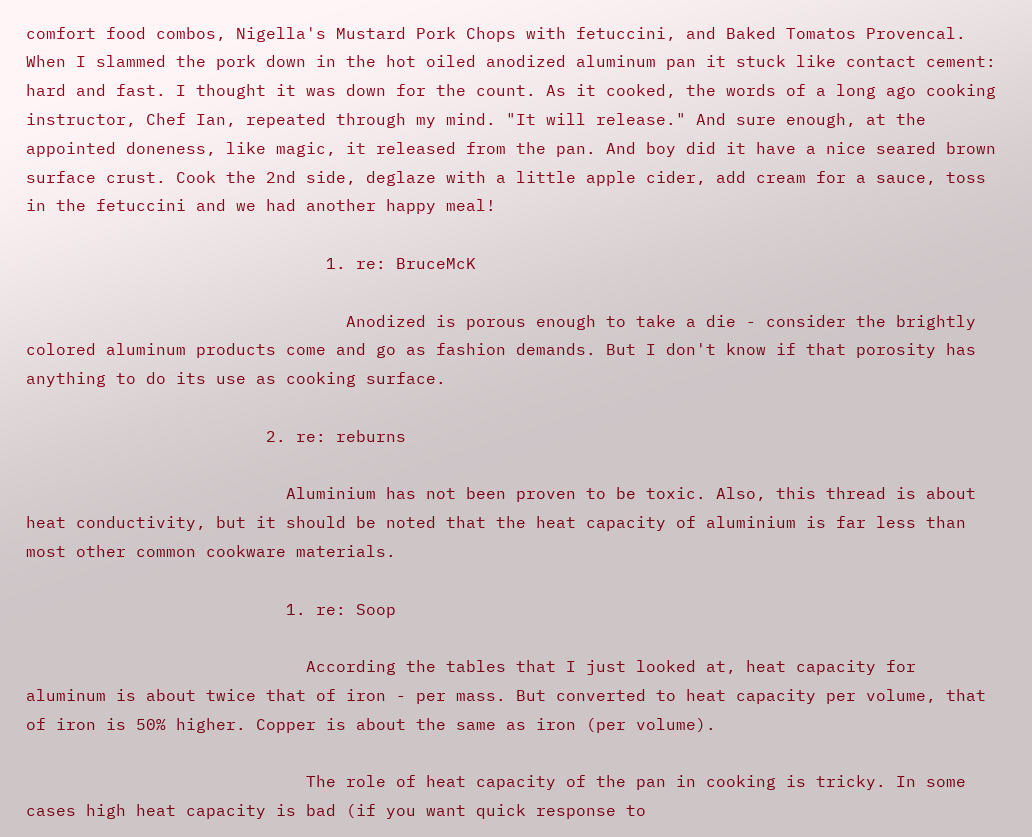comfort food combos, Nigella's Mustard Pork Chops with fetuccini, and Baked Tomatos Provencal. When I slammed the pork down in the hot oiled anodized aluminum pan it stuck like contact cement: hard and fast. I thought it was down for the count. As it cooked, the words of a long ago cooking instructor, Chef Ian, repeated through my mind. "It will release." And sure enough, at the appointed doneness, like magic, it released from the pan. And boy did it have a nice seared brown surface crust. Cook the 2nd side, deglaze with a little apple cider, add cream for a sauce, toss in the fetuccini and we had another happy meal!

                              1. re: BruceMcK

                                Anodized is porous enough to take a die - consider the brightly colored aluminum products come and go as fashion demands. But I don't know if that porosity has anything to do its use as cooking surface.

                        2. re: reburns

                          Aluminium has not been proven to be toxic. Also, this thread is about heat conductivity, but it should be noted that the heat capacity of aluminium is far less than most other common cookware materials.

                          1. re: Soop

                            According the tables that I just looked at, heat capacity for aluminum is about twice that of iron - per mass. But converted to heat capacity per volume, that of iron is 50% higher. Copper is about the same as iron (per volume).

                            The role of heat capacity of the pan in cooking is tricky. In some cases high heat capacity is bad (if you want quick response to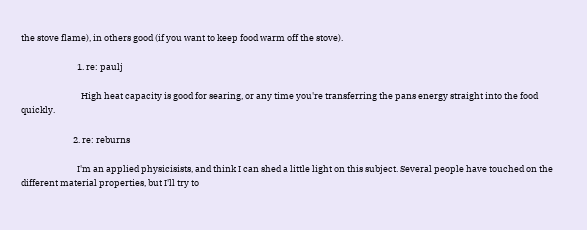the stove flame), in others good (if you want to keep food warm off the stove).

                            1. re: paulj

                              High heat capacity is good for searing, or any time you're transferring the pans energy straight into the food quickly.

                          2. re: reburns

                            I'm an applied physicisists, and think I can shed a little light on this subject. Several people have touched on the different material properties, but I'll try to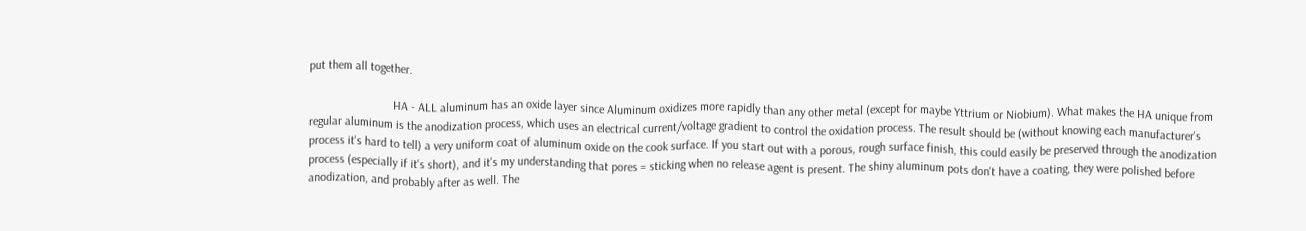put them all together.

                            HA - ALL aluminum has an oxide layer since Aluminum oxidizes more rapidly than any other metal (except for maybe Yttrium or Niobium). What makes the HA unique from regular aluminum is the anodization process, which uses an electrical current/voltage gradient to control the oxidation process. The result should be (without knowing each manufacturer's process it's hard to tell) a very uniform coat of aluminum oxide on the cook surface. If you start out with a porous, rough surface finish, this could easily be preserved through the anodization process (especially if it's short), and it's my understanding that pores = sticking when no release agent is present. The shiny aluminum pots don't have a coating, they were polished before anodization, and probably after as well. The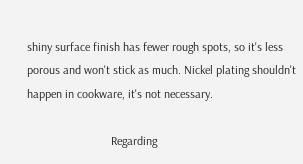shiny surface finish has fewer rough spots, so it's less porous and won't stick as much. Nickel plating shouldn't happen in cookware, it's not necessary.

                            Regarding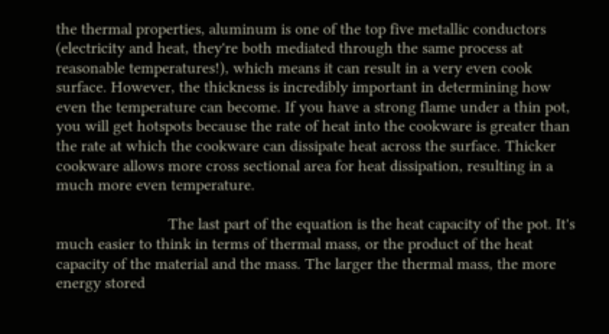the thermal properties, aluminum is one of the top five metallic conductors (electricity and heat, they're both mediated through the same process at reasonable temperatures!), which means it can result in a very even cook surface. However, the thickness is incredibly important in determining how even the temperature can become. If you have a strong flame under a thin pot, you will get hotspots because the rate of heat into the cookware is greater than the rate at which the cookware can dissipate heat across the surface. Thicker cookware allows more cross sectional area for heat dissipation, resulting in a much more even temperature.

                            The last part of the equation is the heat capacity of the pot. It's much easier to think in terms of thermal mass, or the product of the heat capacity of the material and the mass. The larger the thermal mass, the more energy stored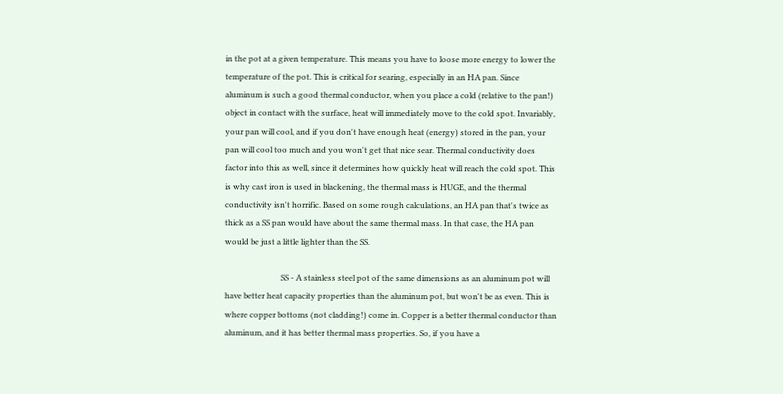in the pot at a given temperature. This means you have to loose more energy to lower the temperature of the pot. This is critical for searing, especially in an HA pan. Since aluminum is such a good thermal conductor, when you place a cold (relative to the pan!) object in contact with the surface, heat will immediately move to the cold spot. Invariably, your pan will cool, and if you don't have enough heat (energy) stored in the pan, your pan will cool too much and you won't get that nice sear. Thermal conductivity does factor into this as well, since it determines how quickly heat will reach the cold spot. This is why cast iron is used in blackening, the thermal mass is HUGE, and the thermal conductivity isn't horrific. Based on some rough calculations, an HA pan that's twice as thick as a SS pan would have about the same thermal mass. In that case, the HA pan would be just a little lighter than the SS.

                            SS - A stainless steel pot of the same dimensions as an aluminum pot will have better heat capacity properties than the aluminum pot, but won't be as even. This is where copper bottoms (not cladding!) come in. Copper is a better thermal conductor than aluminum, and it has better thermal mass properties. So, if you have a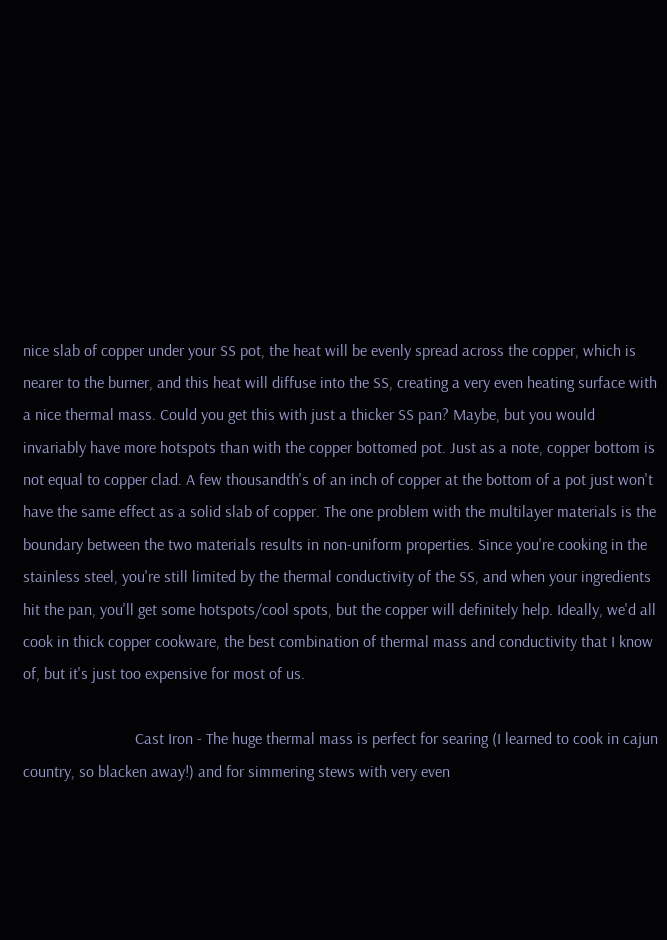nice slab of copper under your SS pot, the heat will be evenly spread across the copper, which is nearer to the burner, and this heat will diffuse into the SS, creating a very even heating surface with a nice thermal mass. Could you get this with just a thicker SS pan? Maybe, but you would invariably have more hotspots than with the copper bottomed pot. Just as a note, copper bottom is not equal to copper clad. A few thousandth's of an inch of copper at the bottom of a pot just won't have the same effect as a solid slab of copper. The one problem with the multilayer materials is the boundary between the two materials results in non-uniform properties. Since you're cooking in the stainless steel, you're still limited by the thermal conductivity of the SS, and when your ingredients hit the pan, you'll get some hotspots/cool spots, but the copper will definitely help. Ideally, we'd all cook in thick copper cookware, the best combination of thermal mass and conductivity that I know of, but it's just too expensive for most of us.

                            Cast Iron - The huge thermal mass is perfect for searing (I learned to cook in cajun country, so blacken away!) and for simmering stews with very even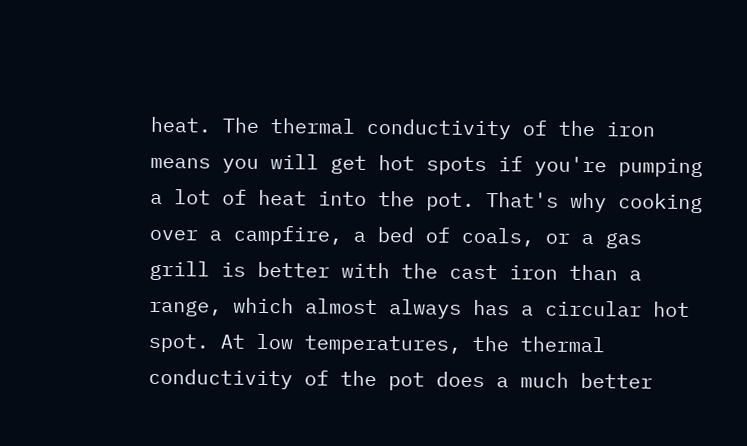heat. The thermal conductivity of the iron means you will get hot spots if you're pumping a lot of heat into the pot. That's why cooking over a campfire, a bed of coals, or a gas grill is better with the cast iron than a range, which almost always has a circular hot spot. At low temperatures, the thermal conductivity of the pot does a much better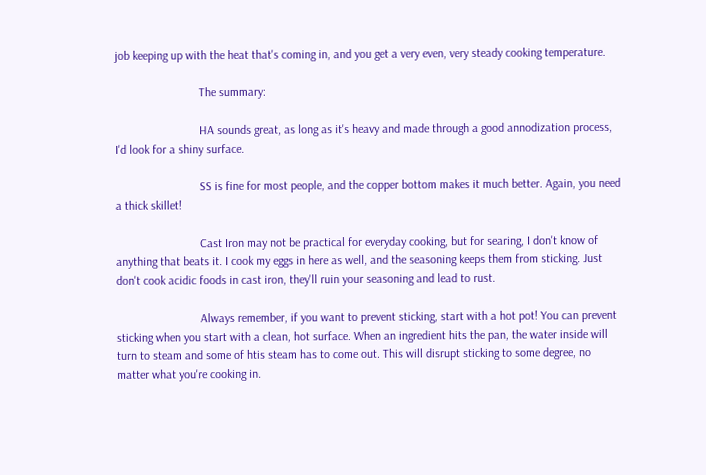job keeping up with the heat that's coming in, and you get a very even, very steady cooking temperature.

                            The summary:

                            HA sounds great, as long as it's heavy and made through a good annodization process, I'd look for a shiny surface.

                            SS is fine for most people, and the copper bottom makes it much better. Again, you need a thick skillet!

                            Cast Iron may not be practical for everyday cooking, but for searing, I don't know of anything that beats it. I cook my eggs in here as well, and the seasoning keeps them from sticking. Just don't cook acidic foods in cast iron, they'll ruin your seasoning and lead to rust.

                            Always remember, if you want to prevent sticking, start with a hot pot! You can prevent sticking when you start with a clean, hot surface. When an ingredient hits the pan, the water inside will turn to steam and some of htis steam has to come out. This will disrupt sticking to some degree, no matter what you're cooking in.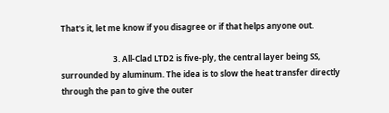That's it, let me know if you disagree or if that helps anyone out.

                          3. All-Clad LTD2 is five-ply, the central layer being SS, surrounded by aluminum. The idea is to slow the heat transfer directly through the pan to give the outer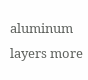aluminum layers more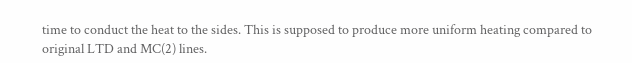time to conduct the heat to the sides. This is supposed to produce more uniform heating compared to original LTD and MC(2) lines.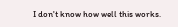I don't know how well this works.